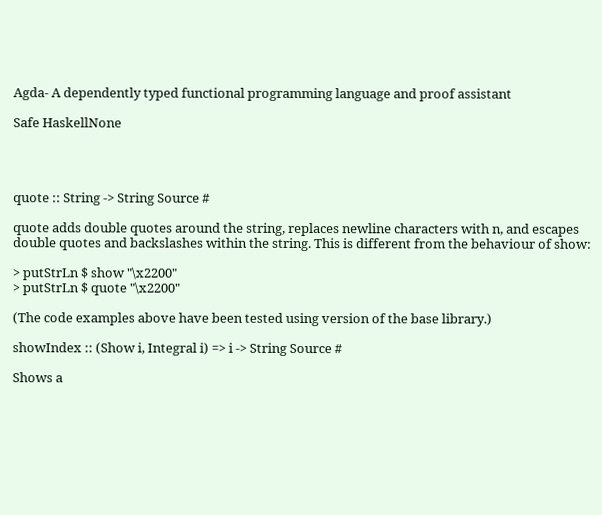Agda- A dependently typed functional programming language and proof assistant

Safe HaskellNone




quote :: String -> String Source #

quote adds double quotes around the string, replaces newline characters with n, and escapes double quotes and backslashes within the string. This is different from the behaviour of show:

> putStrLn $ show "\x2200"
> putStrLn $ quote "\x2200"

(The code examples above have been tested using version of the base library.)

showIndex :: (Show i, Integral i) => i -> String Source #

Shows a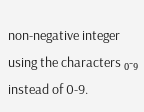non-negative integer using the characters ₀-₉ instead of 0-9.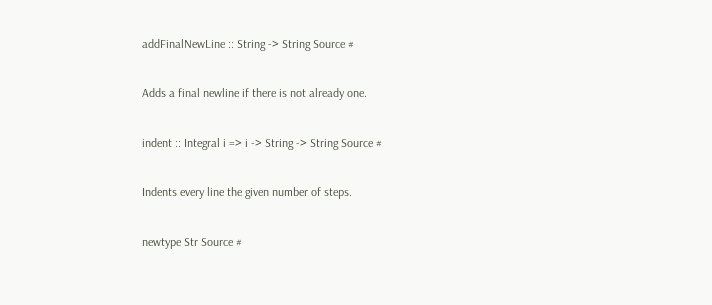addFinalNewLine :: String -> String Source #

Adds a final newline if there is not already one.

indent :: Integral i => i -> String -> String Source #

Indents every line the given number of steps.

newtype Str Source #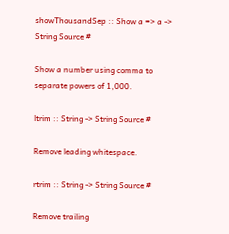showThousandSep :: Show a => a -> String Source #

Show a number using comma to separate powers of 1,000.

ltrim :: String -> String Source #

Remove leading whitespace.

rtrim :: String -> String Source #

Remove trailing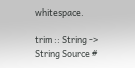whitespace.

trim :: String -> String Source #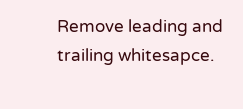Remove leading and trailing whitesapce.